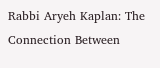Rabbi Aryeh Kaplan: The Connection Between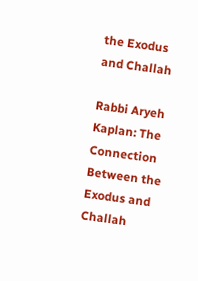the Exodus and Challah

Rabbi Aryeh Kaplan: The Connection Between the Exodus and Challah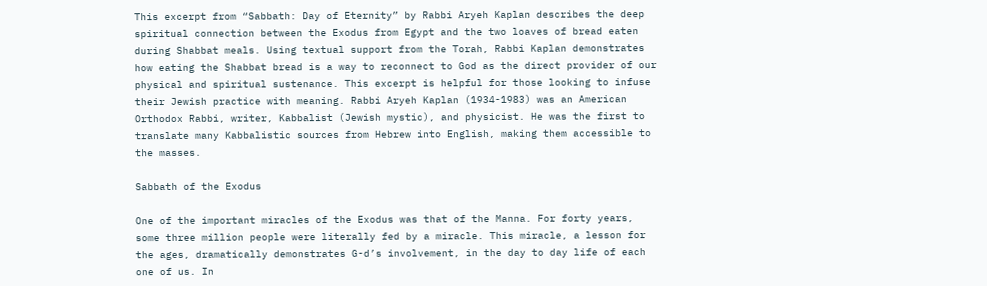This excerpt from “Sabbath: Day of Eternity” by Rabbi Aryeh Kaplan describes the deep spiritual connection between the Exodus from Egypt and the two loaves of bread eaten during Shabbat meals. Using textual support from the Torah, Rabbi Kaplan demonstrates how eating the Shabbat bread is a way to reconnect to God as the direct provider of our physical and spiritual sustenance. This excerpt is helpful for those looking to infuse their Jewish practice with meaning. Rabbi Aryeh Kaplan (1934-1983) was an American Orthodox Rabbi, writer, Kabbalist (Jewish mystic), and physicist. He was the first to translate many Kabbalistic sources from Hebrew into English, making them accessible to the masses.

Sabbath of the Exodus

One of the important miracles of the Exodus was that of the Manna. For forty years, some three million people were literally fed by a miracle. This miracle, a lesson for the ages, dramatically demonstrates G-d’s involvement, in the day to day life of each one of us. In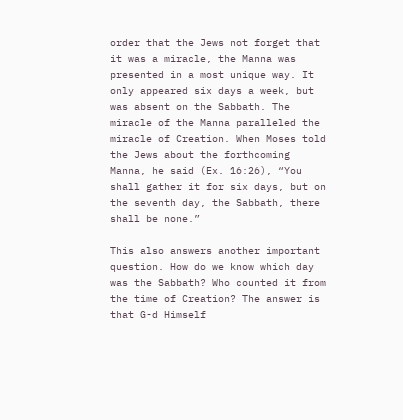order that the Jews not forget that it was a miracle, the Manna was presented in a most unique way. It only appeared six days a week, but was absent on the Sabbath. The miracle of the Manna paralleled the miracle of Creation. When Moses told the Jews about the forthcoming Manna, he said (Ex. 16:26), “You shall gather it for six days, but on the seventh day, the Sabbath, there shall be none.”

This also answers another important question. How do we know which day was the Sabbath? Who counted it from the time of Creation? The answer is that G-d Himself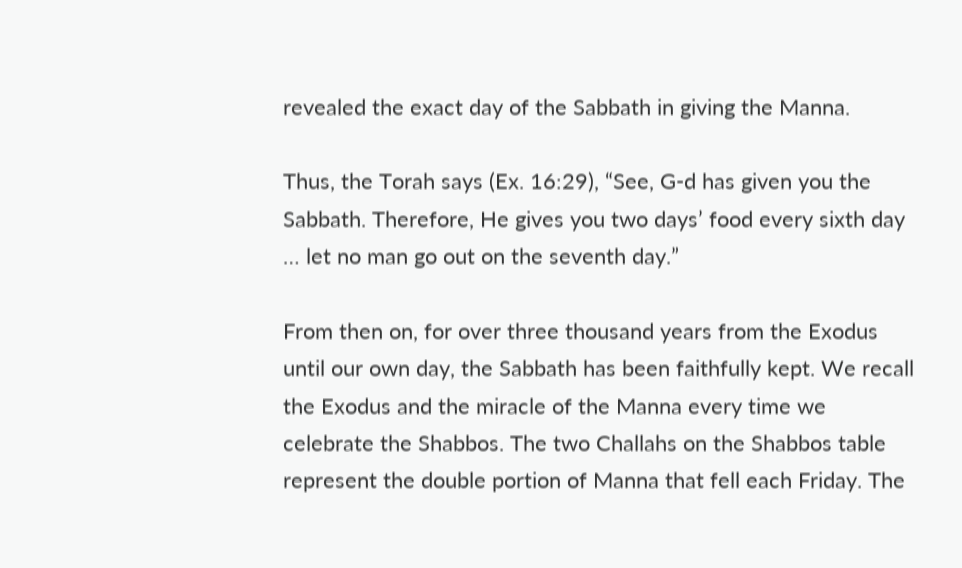revealed the exact day of the Sabbath in giving the Manna.

Thus, the Torah says (Ex. 16:29), “See, G-d has given you the Sabbath. Therefore, He gives you two days’ food every sixth day … let no man go out on the seventh day.”

From then on, for over three thousand years from the Exodus until our own day, the Sabbath has been faithfully kept. We recall the Exodus and the miracle of the Manna every time we celebrate the Shabbos. The two Challahs on the Shabbos table represent the double portion of Manna that fell each Friday. The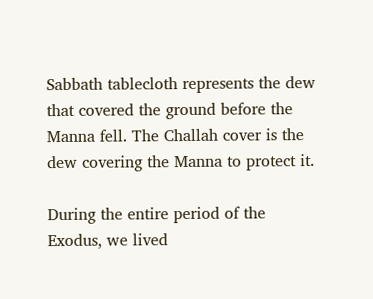Sabbath tablecloth represents the dew that covered the ground before the Manna fell. The Challah cover is the dew covering the Manna to protect it.

During the entire period of the Exodus, we lived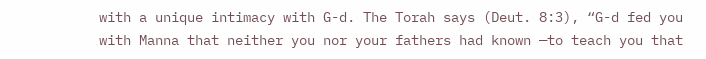with a unique intimacy with G-d. The Torah says (Deut. 8:3), “G-d fed you with Manna that neither you nor your fathers had known —to teach you that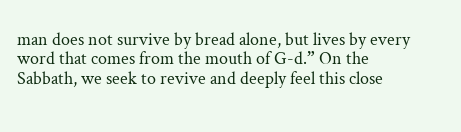man does not survive by bread alone, but lives by every word that comes from the mouth of G-d.” On the Sabbath, we seek to revive and deeply feel this close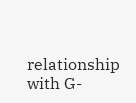relationship with G-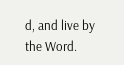d, and live by the Word.